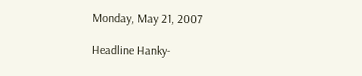Monday, May 21, 2007

Headline Hanky-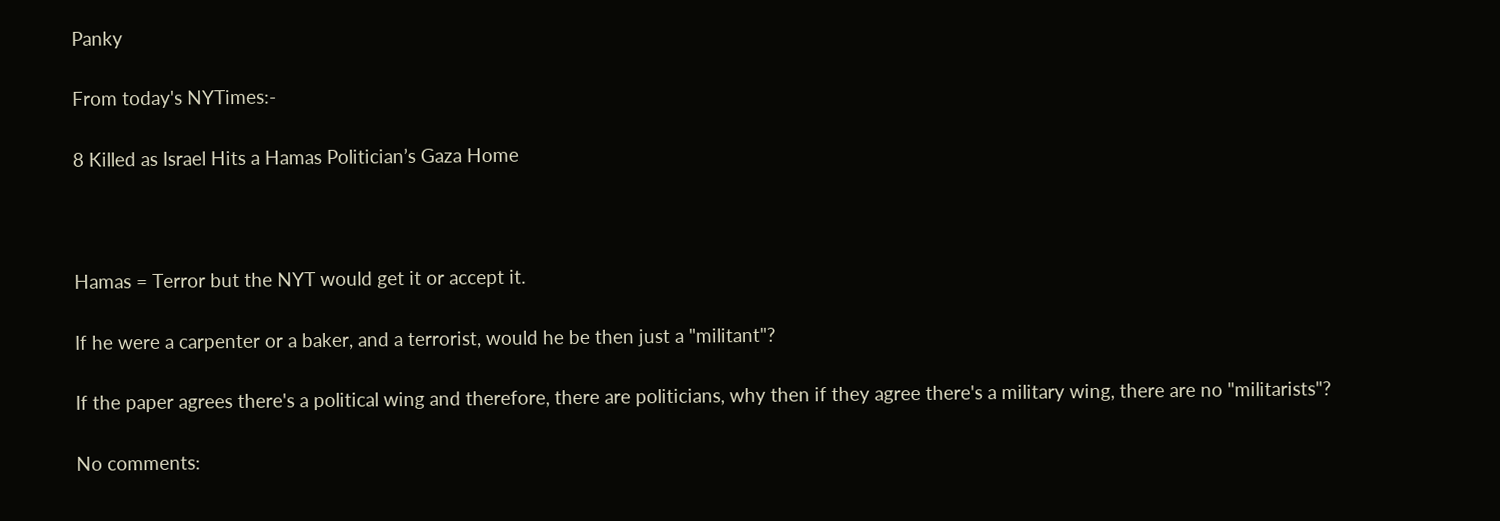Panky

From today's NYTimes:-

8 Killed as Israel Hits a Hamas Politician’s Gaza Home



Hamas = Terror but the NYT would get it or accept it.

If he were a carpenter or a baker, and a terrorist, would he be then just a "militant"?

If the paper agrees there's a political wing and therefore, there are politicians, why then if they agree there's a military wing, there are no "militarists"?

No comments: